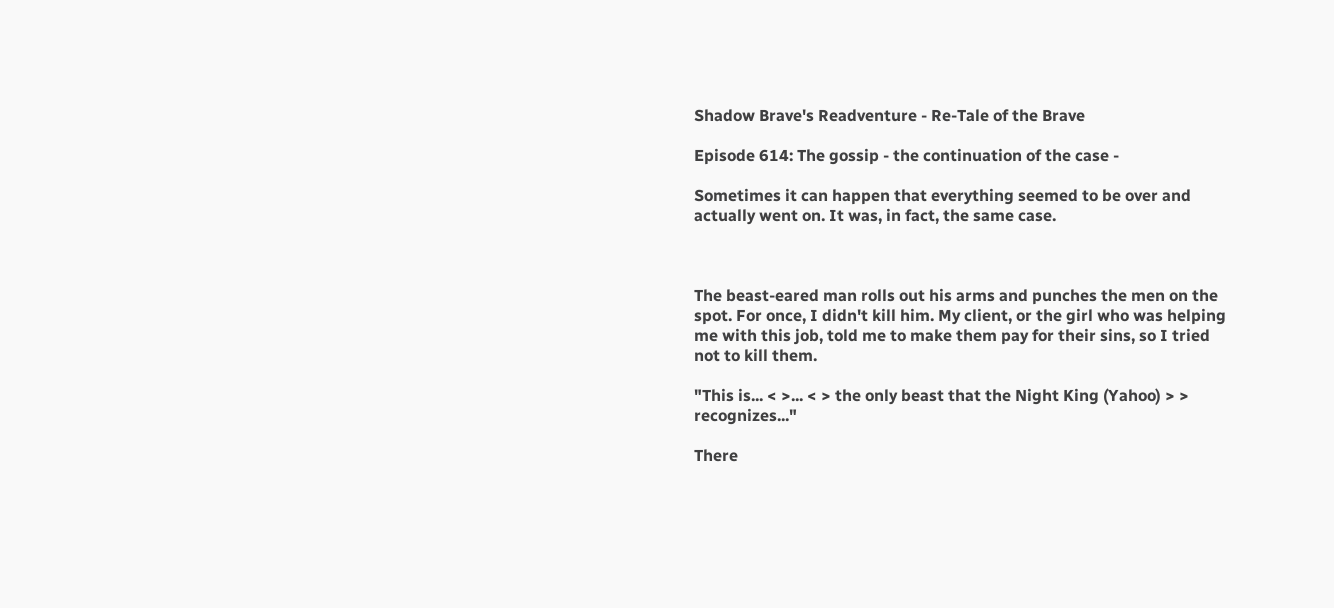Shadow Brave's Readventure - Re-Tale of the Brave

Episode 614: The gossip - the continuation of the case -

Sometimes it can happen that everything seemed to be over and actually went on. It was, in fact, the same case.



The beast-eared man rolls out his arms and punches the men on the spot. For once, I didn't kill him. My client, or the girl who was helping me with this job, told me to make them pay for their sins, so I tried not to kill them.

"This is... < >... < > the only beast that the Night King (Yahoo) > > recognizes..."

There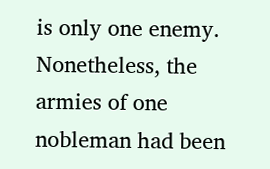is only one enemy. Nonetheless, the armies of one nobleman had been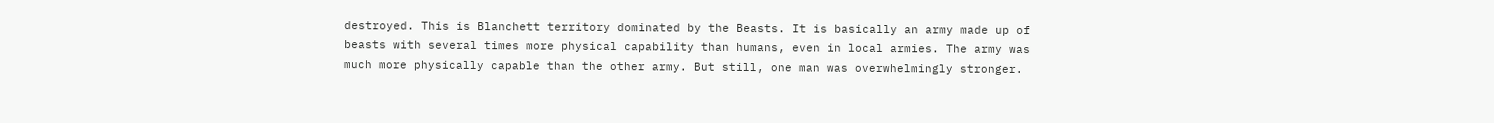destroyed. This is Blanchett territory dominated by the Beasts. It is basically an army made up of beasts with several times more physical capability than humans, even in local armies. The army was much more physically capable than the other army. But still, one man was overwhelmingly stronger.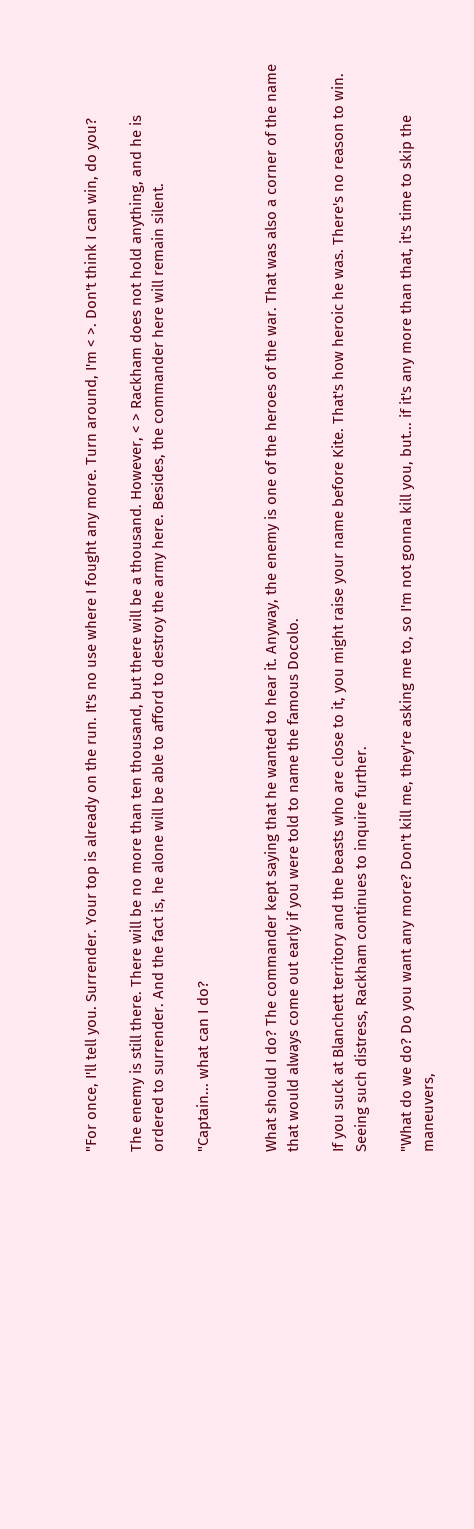"For once, I'll tell you. Surrender. Your top is already on the run. It's no use where I fought any more. Turn around, I'm < >. Don't think I can win, do you?

The enemy is still there. There will be no more than ten thousand, but there will be a thousand. However, < > Rackham does not hold anything, and he is ordered to surrender. And the fact is, he alone will be able to afford to destroy the army here. Besides, the commander here will remain silent.

"Captain... what can I do?


What should I do? The commander kept saying that he wanted to hear it. Anyway, the enemy is one of the heroes of the war. That was also a corner of the name that would always come out early if you were told to name the famous Docolo.

If you suck at Blanchett territory and the beasts who are close to it, you might raise your name before Kite. That's how heroic he was. There's no reason to win. Seeing such distress, Rackham continues to inquire further.

"What do we do? Do you want any more? Don't kill me, they're asking me to, so I'm not gonna kill you, but... if it's any more than that, it's time to skip the maneuvers,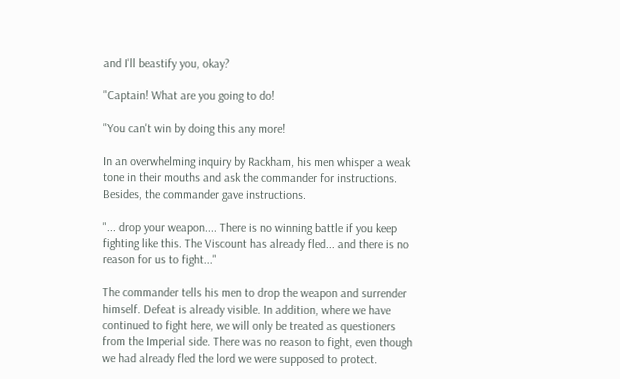and I'll beastify you, okay?

"Captain! What are you going to do!

"You can't win by doing this any more!

In an overwhelming inquiry by Rackham, his men whisper a weak tone in their mouths and ask the commander for instructions. Besides, the commander gave instructions.

"... drop your weapon.... There is no winning battle if you keep fighting like this. The Viscount has already fled... and there is no reason for us to fight..."

The commander tells his men to drop the weapon and surrender himself. Defeat is already visible. In addition, where we have continued to fight here, we will only be treated as questioners from the Imperial side. There was no reason to fight, even though we had already fled the lord we were supposed to protect.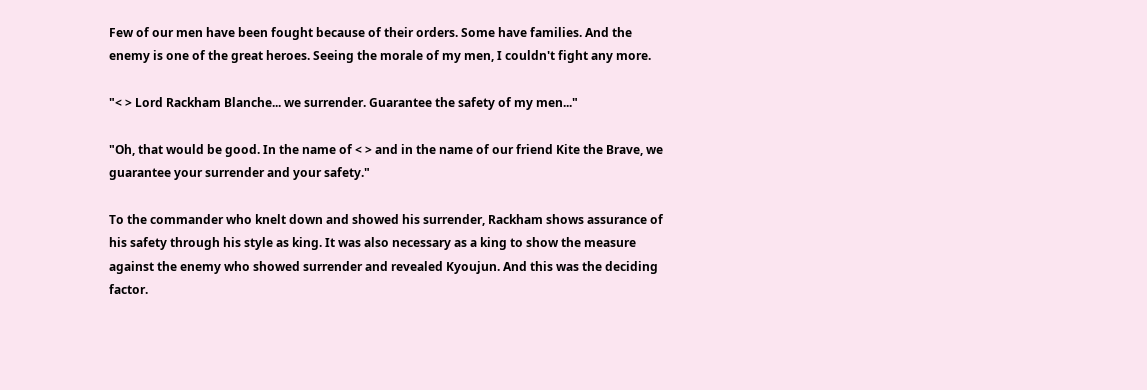Few of our men have been fought because of their orders. Some have families. And the enemy is one of the great heroes. Seeing the morale of my men, I couldn't fight any more.

"< > Lord Rackham Blanche... we surrender. Guarantee the safety of my men..."

"Oh, that would be good. In the name of < > and in the name of our friend Kite the Brave, we guarantee your surrender and your safety."

To the commander who knelt down and showed his surrender, Rackham shows assurance of his safety through his style as king. It was also necessary as a king to show the measure against the enemy who showed surrender and revealed Kyoujun. And this was the deciding factor.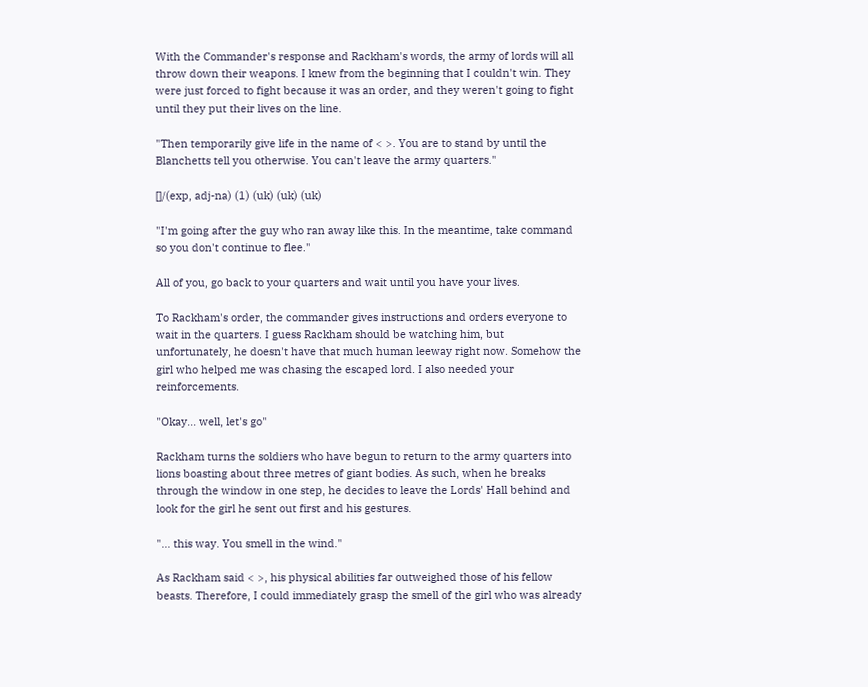With the Commander's response and Rackham's words, the army of lords will all throw down their weapons. I knew from the beginning that I couldn't win. They were just forced to fight because it was an order, and they weren't going to fight until they put their lives on the line.

"Then temporarily give life in the name of < >. You are to stand by until the Blanchetts tell you otherwise. You can't leave the army quarters."

[]/(exp, adj-na) (1) (uk) (uk) (uk)

"I'm going after the guy who ran away like this. In the meantime, take command so you don't continue to flee."

All of you, go back to your quarters and wait until you have your lives.

To Rackham's order, the commander gives instructions and orders everyone to wait in the quarters. I guess Rackham should be watching him, but unfortunately, he doesn't have that much human leeway right now. Somehow the girl who helped me was chasing the escaped lord. I also needed your reinforcements.

"Okay... well, let's go"

Rackham turns the soldiers who have begun to return to the army quarters into lions boasting about three metres of giant bodies. As such, when he breaks through the window in one step, he decides to leave the Lords' Hall behind and look for the girl he sent out first and his gestures.

"... this way. You smell in the wind."

As Rackham said < >, his physical abilities far outweighed those of his fellow beasts. Therefore, I could immediately grasp the smell of the girl who was already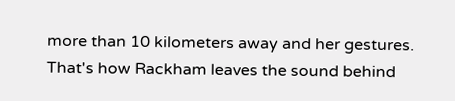more than 10 kilometers away and her gestures. That's how Rackham leaves the sound behind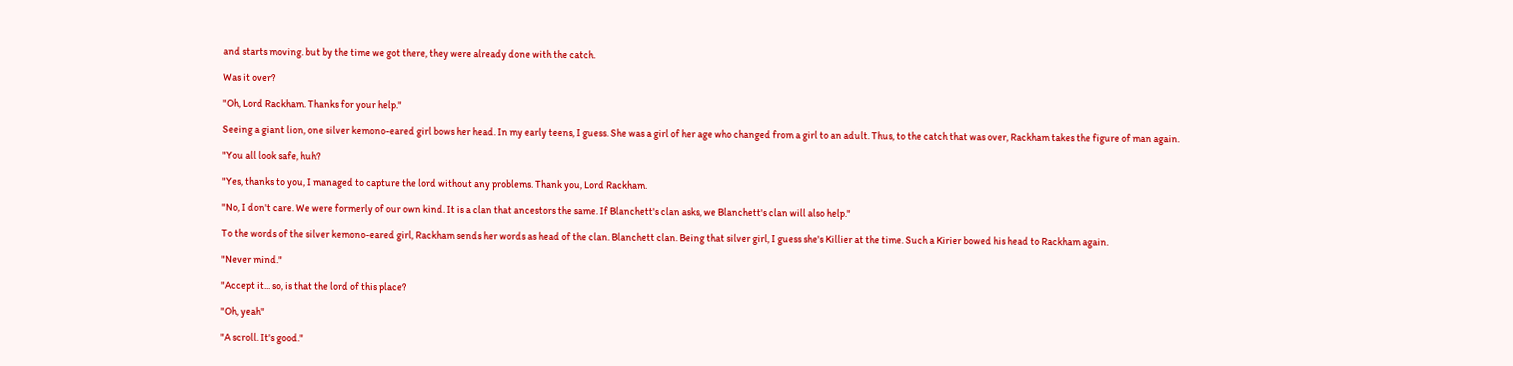and starts moving. but by the time we got there, they were already done with the catch.

Was it over?

"Oh, Lord Rackham. Thanks for your help."

Seeing a giant lion, one silver kemono-eared girl bows her head. In my early teens, I guess. She was a girl of her age who changed from a girl to an adult. Thus, to the catch that was over, Rackham takes the figure of man again.

"You all look safe, huh?

"Yes, thanks to you, I managed to capture the lord without any problems. Thank you, Lord Rackham.

"No, I don't care. We were formerly of our own kind. It is a clan that ancestors the same. If Blanchett's clan asks, we Blanchett's clan will also help."

To the words of the silver kemono-eared girl, Rackham sends her words as head of the clan. Blanchett clan. Being that silver girl, I guess she's Killier at the time. Such a Kirier bowed his head to Rackham again.

"Never mind."

"Accept it... so, is that the lord of this place?

"Oh, yeah"

"A scroll. It's good."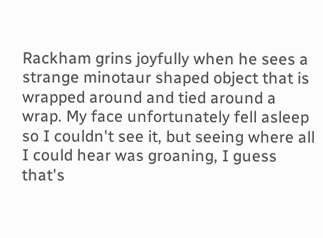Rackham grins joyfully when he sees a strange minotaur shaped object that is wrapped around and tied around a wrap. My face unfortunately fell asleep so I couldn't see it, but seeing where all I could hear was groaning, I guess that's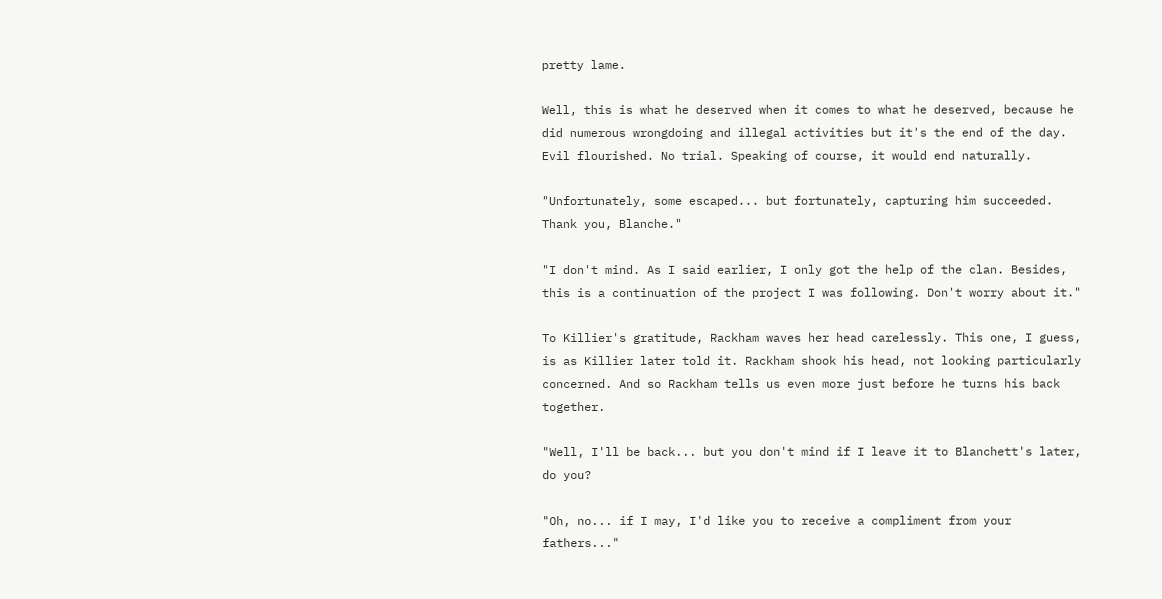pretty lame.

Well, this is what he deserved when it comes to what he deserved, because he did numerous wrongdoing and illegal activities but it's the end of the day. Evil flourished. No trial. Speaking of course, it would end naturally.

"Unfortunately, some escaped... but fortunately, capturing him succeeded. Thank you, Blanche."

"I don't mind. As I said earlier, I only got the help of the clan. Besides, this is a continuation of the project I was following. Don't worry about it."

To Killier's gratitude, Rackham waves her head carelessly. This one, I guess, is as Killier later told it. Rackham shook his head, not looking particularly concerned. And so Rackham tells us even more just before he turns his back together.

"Well, I'll be back... but you don't mind if I leave it to Blanchett's later, do you?

"Oh, no... if I may, I'd like you to receive a compliment from your fathers..."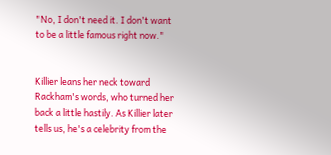"No, I don't need it. I don't want to be a little famous right now."


Killier leans her neck toward Rackham's words, who turned her back a little hastily. As Killier later tells us, he's a celebrity from the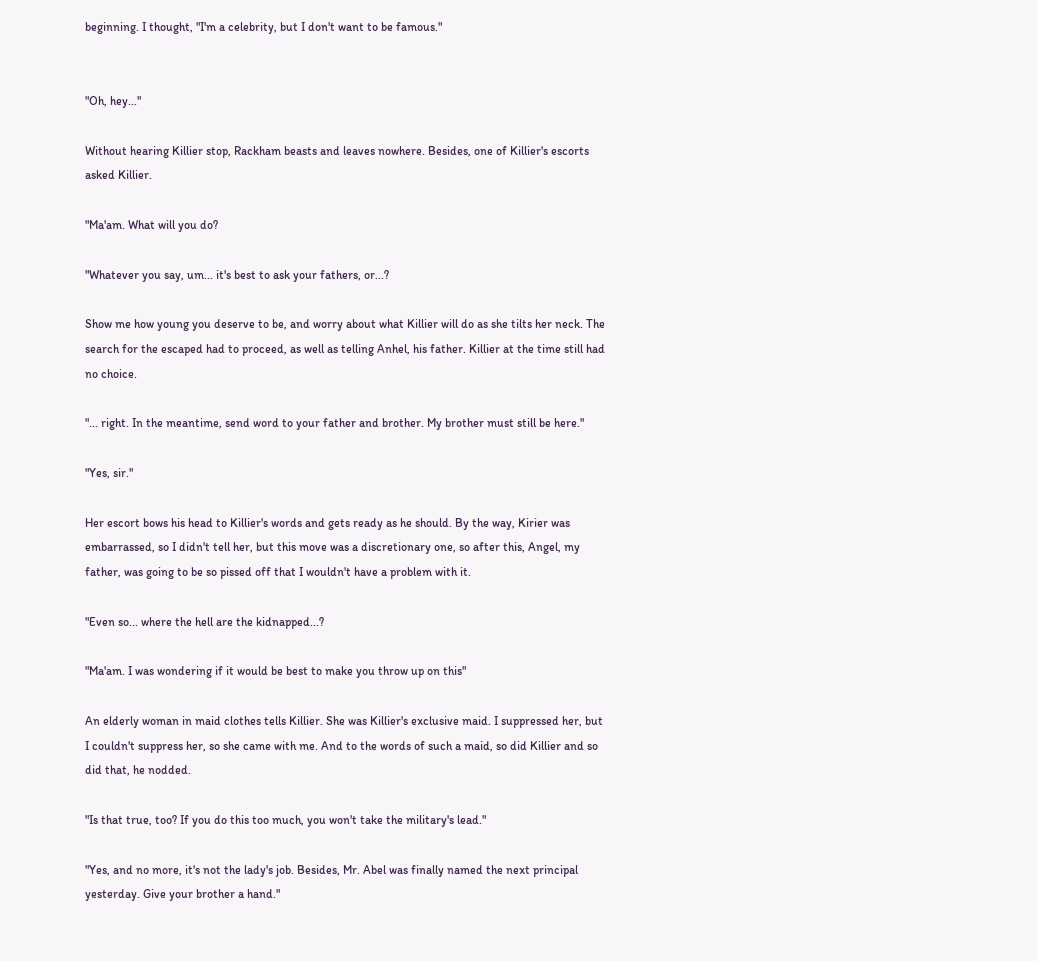beginning. I thought, "I'm a celebrity, but I don't want to be famous."


"Oh, hey..."

Without hearing Killier stop, Rackham beasts and leaves nowhere. Besides, one of Killier's escorts asked Killier.

"Ma'am. What will you do?

"Whatever you say, um... it's best to ask your fathers, or...?

Show me how young you deserve to be, and worry about what Killier will do as she tilts her neck. The search for the escaped had to proceed, as well as telling Anhel, his father. Killier at the time still had no choice.

"... right. In the meantime, send word to your father and brother. My brother must still be here."

"Yes, sir."

Her escort bows his head to Killier's words and gets ready as he should. By the way, Kirier was embarrassed, so I didn't tell her, but this move was a discretionary one, so after this, Angel, my father, was going to be so pissed off that I wouldn't have a problem with it.

"Even so... where the hell are the kidnapped...?

"Ma'am. I was wondering if it would be best to make you throw up on this"

An elderly woman in maid clothes tells Killier. She was Killier's exclusive maid. I suppressed her, but I couldn't suppress her, so she came with me. And to the words of such a maid, so did Killier and so did that, he nodded.

"Is that true, too? If you do this too much, you won't take the military's lead."

"Yes, and no more, it's not the lady's job. Besides, Mr. Abel was finally named the next principal yesterday. Give your brother a hand."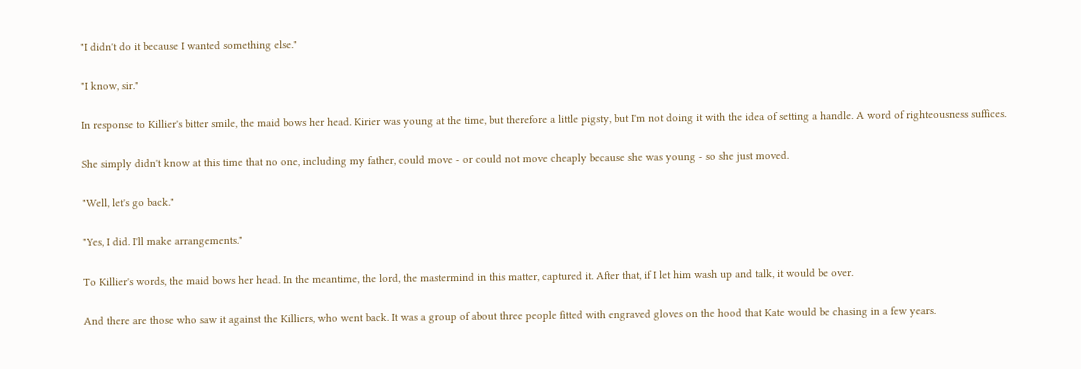"I didn't do it because I wanted something else."

"I know, sir."

In response to Killier's bitter smile, the maid bows her head. Kirier was young at the time, but therefore a little pigsty, but I'm not doing it with the idea of setting a handle. A word of righteousness suffices.

She simply didn't know at this time that no one, including my father, could move - or could not move cheaply because she was young - so she just moved.

"Well, let's go back."

"Yes, I did. I'll make arrangements."

To Killier's words, the maid bows her head. In the meantime, the lord, the mastermind in this matter, captured it. After that, if I let him wash up and talk, it would be over.

And there are those who saw it against the Killiers, who went back. It was a group of about three people fitted with engraved gloves on the hood that Kate would be chasing in a few years.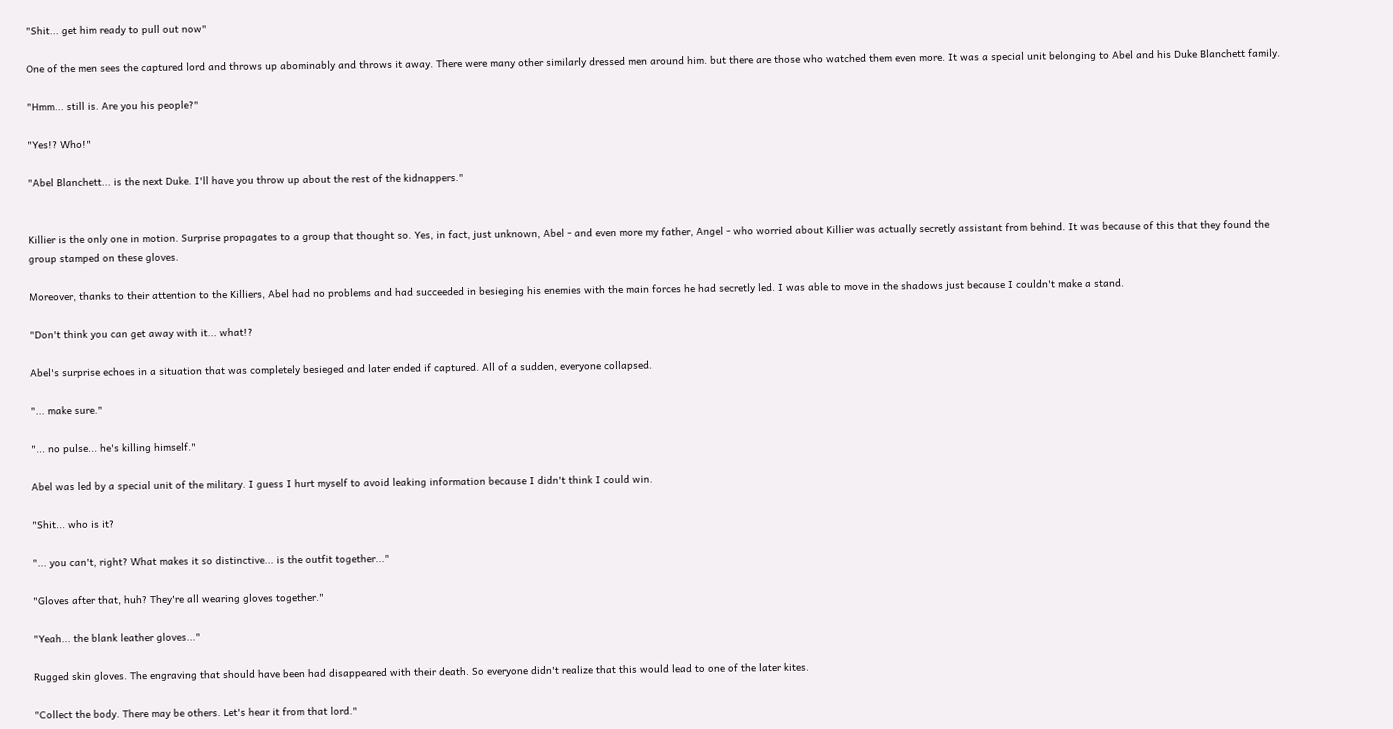"Shit... get him ready to pull out now"

One of the men sees the captured lord and throws up abominably and throws it away. There were many other similarly dressed men around him. but there are those who watched them even more. It was a special unit belonging to Abel and his Duke Blanchett family.

"Hmm... still is. Are you his people?"

"Yes!? Who!"

"Abel Blanchett... is the next Duke. I'll have you throw up about the rest of the kidnappers."


Killier is the only one in motion. Surprise propagates to a group that thought so. Yes, in fact, just unknown, Abel - and even more my father, Angel - who worried about Killier was actually secretly assistant from behind. It was because of this that they found the group stamped on these gloves.

Moreover, thanks to their attention to the Killiers, Abel had no problems and had succeeded in besieging his enemies with the main forces he had secretly led. I was able to move in the shadows just because I couldn't make a stand.

"Don't think you can get away with it... what!?

Abel's surprise echoes in a situation that was completely besieged and later ended if captured. All of a sudden, everyone collapsed.

"... make sure."

"... no pulse... he's killing himself."

Abel was led by a special unit of the military. I guess I hurt myself to avoid leaking information because I didn't think I could win.

"Shit... who is it?

"... you can't, right? What makes it so distinctive... is the outfit together..."

"Gloves after that, huh? They're all wearing gloves together."

"Yeah... the blank leather gloves..."

Rugged skin gloves. The engraving that should have been had disappeared with their death. So everyone didn't realize that this would lead to one of the later kites.

"Collect the body. There may be others. Let's hear it from that lord."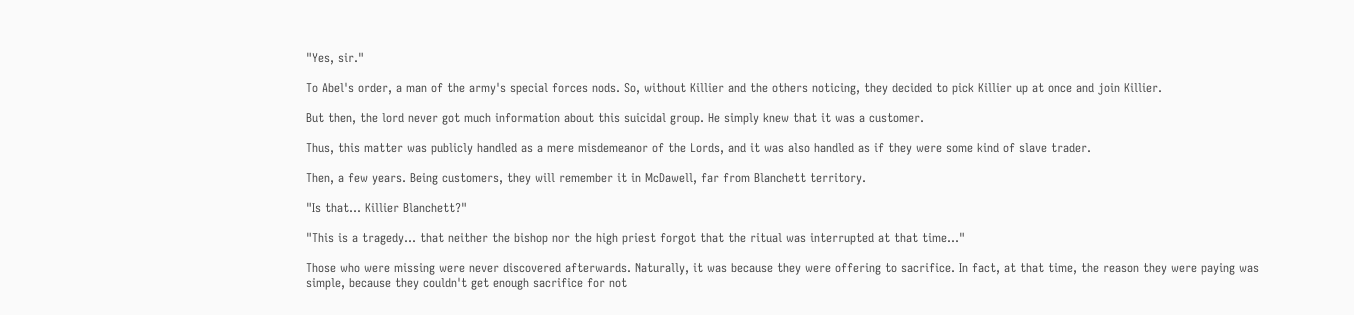"Yes, sir."

To Abel's order, a man of the army's special forces nods. So, without Killier and the others noticing, they decided to pick Killier up at once and join Killier.

But then, the lord never got much information about this suicidal group. He simply knew that it was a customer.

Thus, this matter was publicly handled as a mere misdemeanor of the Lords, and it was also handled as if they were some kind of slave trader.

Then, a few years. Being customers, they will remember it in McDawell, far from Blanchett territory.

"Is that... Killier Blanchett?"

"This is a tragedy... that neither the bishop nor the high priest forgot that the ritual was interrupted at that time..."

Those who were missing were never discovered afterwards. Naturally, it was because they were offering to sacrifice. In fact, at that time, the reason they were paying was simple, because they couldn't get enough sacrifice for not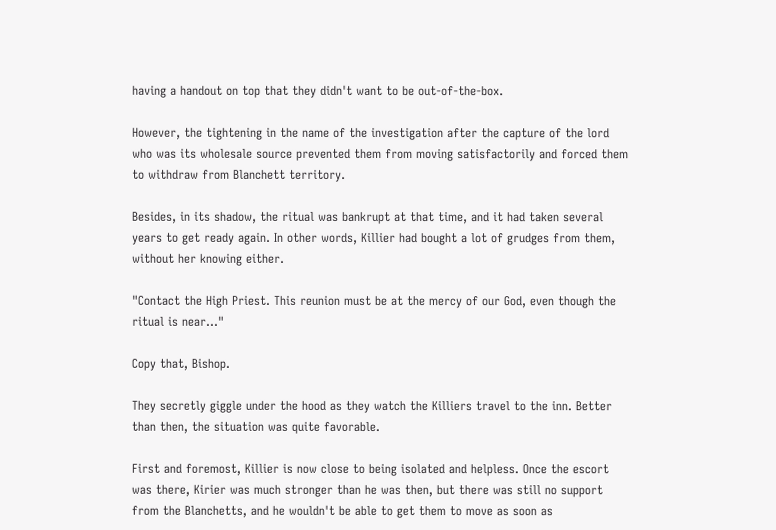having a handout on top that they didn't want to be out-of-the-box.

However, the tightening in the name of the investigation after the capture of the lord who was its wholesale source prevented them from moving satisfactorily and forced them to withdraw from Blanchett territory.

Besides, in its shadow, the ritual was bankrupt at that time, and it had taken several years to get ready again. In other words, Killier had bought a lot of grudges from them, without her knowing either.

"Contact the High Priest. This reunion must be at the mercy of our God, even though the ritual is near..."

Copy that, Bishop.

They secretly giggle under the hood as they watch the Killiers travel to the inn. Better than then, the situation was quite favorable.

First and foremost, Killier is now close to being isolated and helpless. Once the escort was there, Kirier was much stronger than he was then, but there was still no support from the Blanchetts, and he wouldn't be able to get them to move as soon as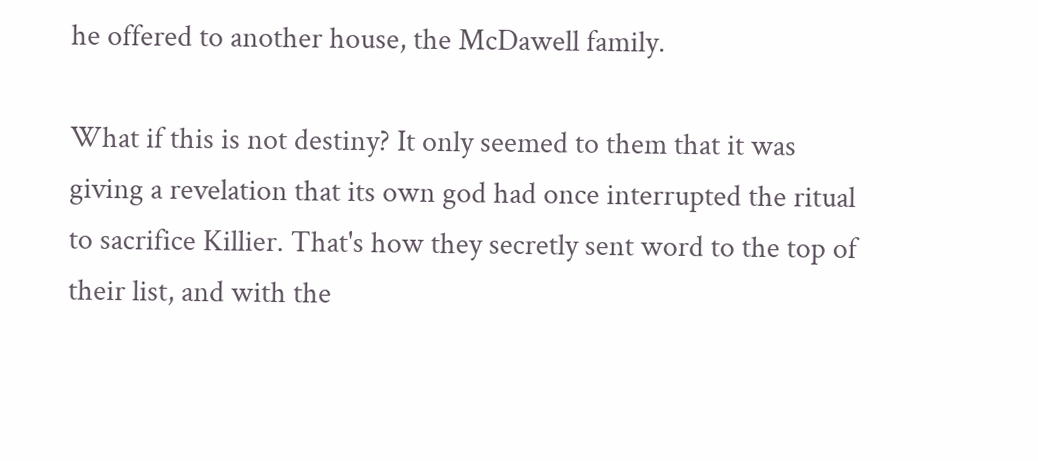he offered to another house, the McDawell family.

What if this is not destiny? It only seemed to them that it was giving a revelation that its own god had once interrupted the ritual to sacrifice Killier. That's how they secretly sent word to the top of their list, and with the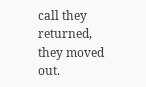call they returned, they moved out.